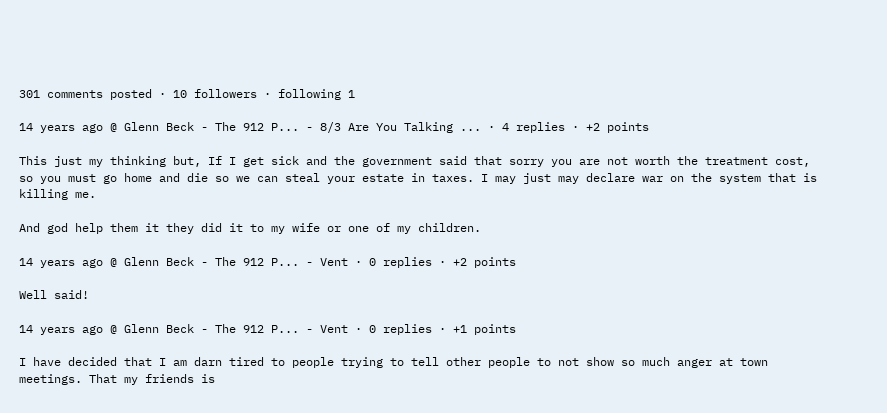301 comments posted · 10 followers · following 1

14 years ago @ Glenn Beck - The 912 P... - 8/3 Are You Talking ... · 4 replies · +2 points

This just my thinking but, If I get sick and the government said that sorry you are not worth the treatment cost, so you must go home and die so we can steal your estate in taxes. I may just may declare war on the system that is killing me.

And god help them it they did it to my wife or one of my children.

14 years ago @ Glenn Beck - The 912 P... - Vent · 0 replies · +2 points

Well said!

14 years ago @ Glenn Beck - The 912 P... - Vent · 0 replies · +1 points

I have decided that I am darn tired to people trying to tell other people to not show so much anger at town meetings. That my friends is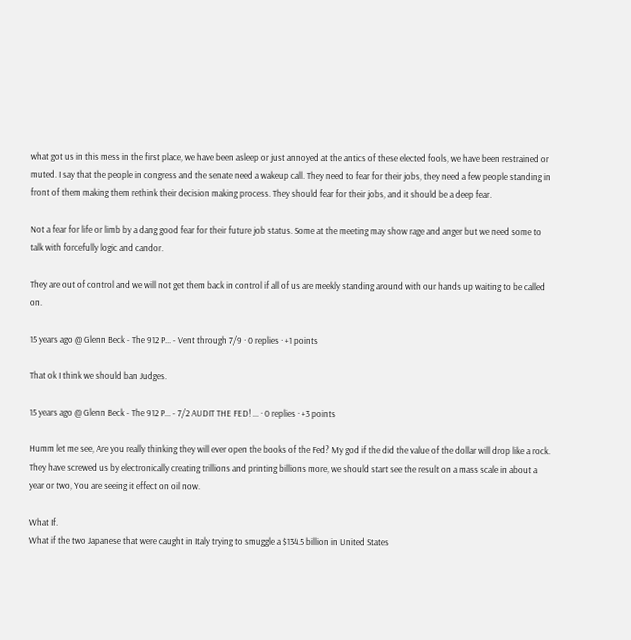what got us in this mess in the first place, we have been asleep or just annoyed at the antics of these elected fools, we have been restrained or muted. I say that the people in congress and the senate need a wakeup call. They need to fear for their jobs, they need a few people standing in front of them making them rethink their decision making process. They should fear for their jobs, and it should be a deep fear.

Not a fear for life or limb by a dang good fear for their future job status. Some at the meeting may show rage and anger but we need some to talk with forcefully logic and candor.

They are out of control and we will not get them back in control if all of us are meekly standing around with our hands up waiting to be called on.

15 years ago @ Glenn Beck - The 912 P... - Vent through 7/9 · 0 replies · +1 points

That ok I think we should ban Judges.

15 years ago @ Glenn Beck - The 912 P... - 7/2 AUDIT THE FED! ... · 0 replies · +3 points

Humm let me see, Are you really thinking they will ever open the books of the Fed? My god if the did the value of the dollar will drop like a rock. They have screwed us by electronically creating trillions and printing billions more, we should start see the result on a mass scale in about a year or two, You are seeing it effect on oil now.

What If.
What if the two Japanese that were caught in Italy trying to smuggle a $134.5 billion in United States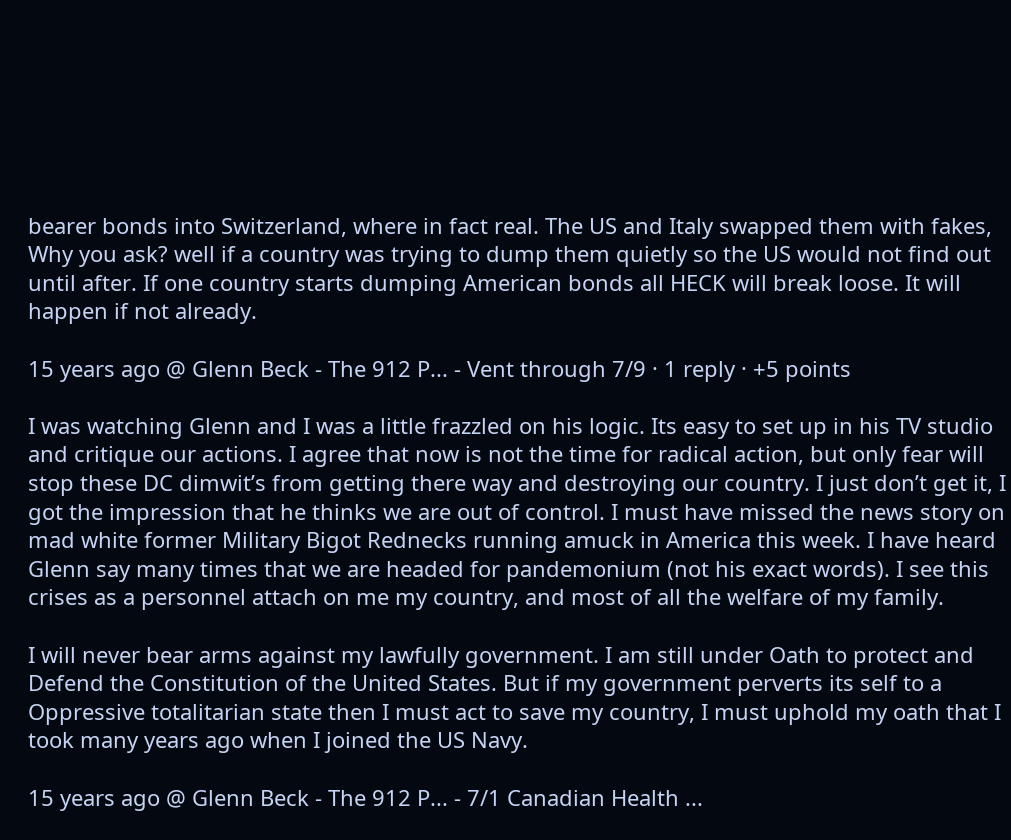bearer bonds into Switzerland, where in fact real. The US and Italy swapped them with fakes, Why you ask? well if a country was trying to dump them quietly so the US would not find out until after. If one country starts dumping American bonds all HECK will break loose. It will happen if not already.

15 years ago @ Glenn Beck - The 912 P... - Vent through 7/9 · 1 reply · +5 points

I was watching Glenn and I was a little frazzled on his logic. Its easy to set up in his TV studio and critique our actions. I agree that now is not the time for radical action, but only fear will stop these DC dimwit’s from getting there way and destroying our country. I just don’t get it, I got the impression that he thinks we are out of control. I must have missed the news story on mad white former Military Bigot Rednecks running amuck in America this week. I have heard Glenn say many times that we are headed for pandemonium (not his exact words). I see this crises as a personnel attach on me my country, and most of all the welfare of my family.

I will never bear arms against my lawfully government. I am still under Oath to protect and Defend the Constitution of the United States. But if my government perverts its self to a Oppressive totalitarian state then I must act to save my country, I must uphold my oath that I took many years ago when I joined the US Navy.

15 years ago @ Glenn Beck - The 912 P... - 7/1 Canadian Health ...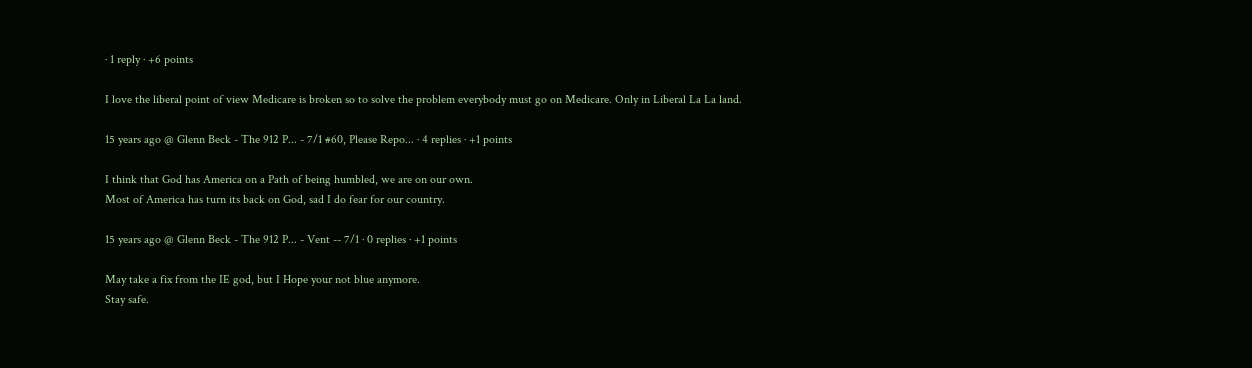· 1 reply · +6 points

I love the liberal point of view Medicare is broken so to solve the problem everybody must go on Medicare. Only in Liberal La La land.

15 years ago @ Glenn Beck - The 912 P... - 7/1 #60, Please Repo... · 4 replies · +1 points

I think that God has America on a Path of being humbled, we are on our own.
Most of America has turn its back on God, sad I do fear for our country.

15 years ago @ Glenn Beck - The 912 P... - Vent -- 7/1 · 0 replies · +1 points

May take a fix from the IE god, but I Hope your not blue anymore.
Stay safe.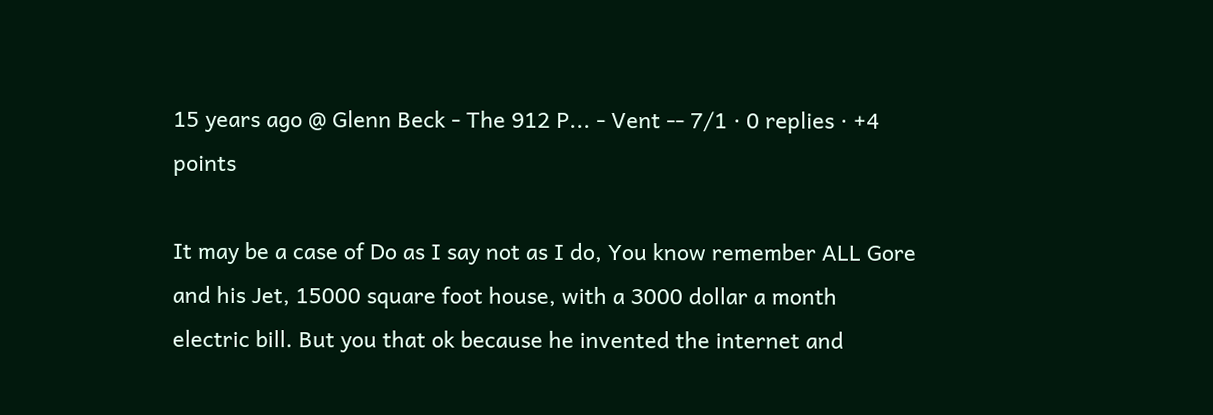15 years ago @ Glenn Beck - The 912 P... - Vent -- 7/1 · 0 replies · +4 points

It may be a case of Do as I say not as I do, You know remember ALL Gore and his Jet, 15000 square foot house, with a 3000 dollar a month electric bill. But you that ok because he invented the internet and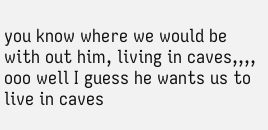you know where we would be with out him, living in caves,,,, ooo well I guess he wants us to live in caves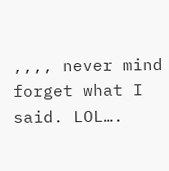,,,, never mind forget what I said. LOL….